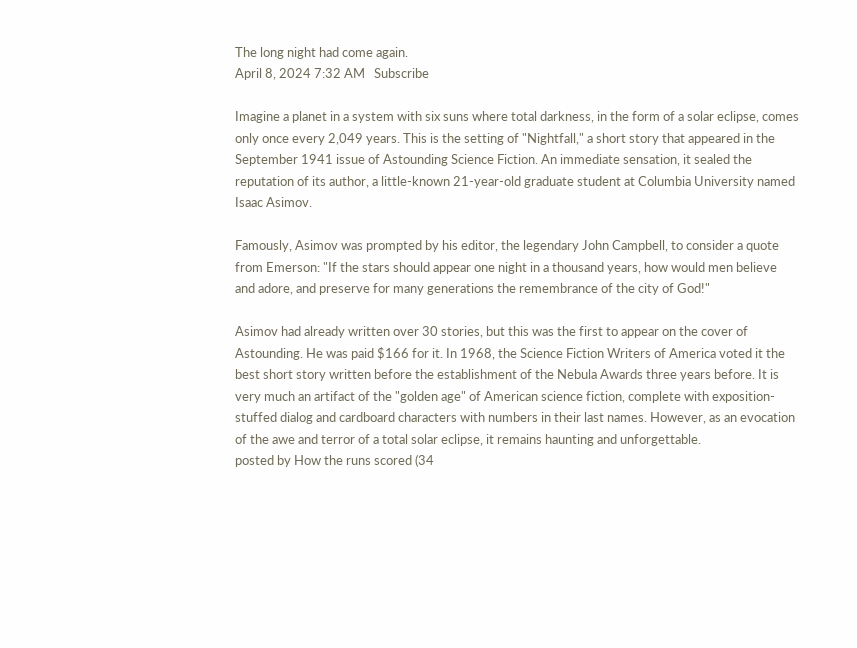The long night had come again.
April 8, 2024 7:32 AM   Subscribe

Imagine a planet in a system with six suns where total darkness, in the form of a solar eclipse, comes only once every 2,049 years. This is the setting of "Nightfall," a short story that appeared in the September 1941 issue of Astounding Science Fiction. An immediate sensation, it sealed the reputation of its author, a little-known 21-year-old graduate student at Columbia University named Isaac Asimov.

Famously, Asimov was prompted by his editor, the legendary John Campbell, to consider a quote from Emerson: "If the stars should appear one night in a thousand years, how would men believe and adore, and preserve for many generations the remembrance of the city of God!"

Asimov had already written over 30 stories, but this was the first to appear on the cover of Astounding. He was paid $166 for it. In 1968, the Science Fiction Writers of America voted it the best short story written before the establishment of the Nebula Awards three years before. It is very much an artifact of the "golden age" of American science fiction, complete with exposition-stuffed dialog and cardboard characters with numbers in their last names. However, as an evocation of the awe and terror of a total solar eclipse, it remains haunting and unforgettable.
posted by How the runs scored (34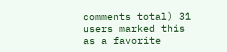comments total) 31 users marked this as a favorite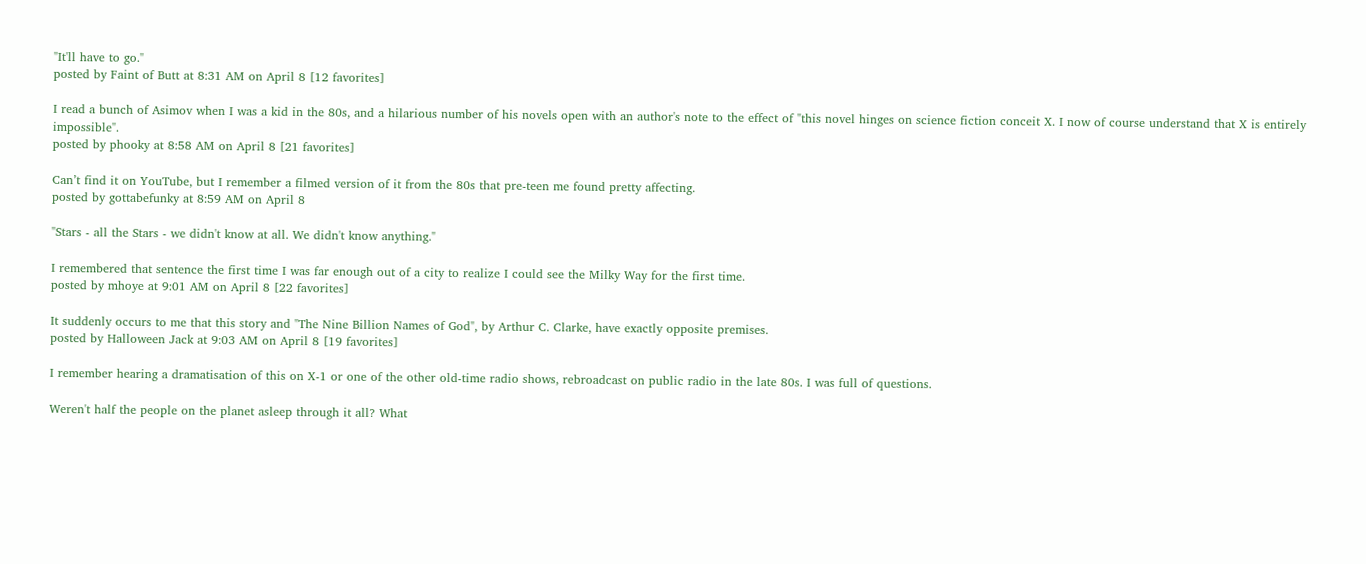"It'll have to go."
posted by Faint of Butt at 8:31 AM on April 8 [12 favorites]

I read a bunch of Asimov when I was a kid in the 80s, and a hilarious number of his novels open with an author's note to the effect of "this novel hinges on science fiction conceit X. I now of course understand that X is entirely impossible".
posted by phooky at 8:58 AM on April 8 [21 favorites]

Can’t find it on YouTube, but I remember a filmed version of it from the 80s that pre-teen me found pretty affecting.
posted by gottabefunky at 8:59 AM on April 8

"Stars - all the Stars - we didn't know at all. We didn't know anything."

I remembered that sentence the first time I was far enough out of a city to realize I could see the Milky Way for the first time.
posted by mhoye at 9:01 AM on April 8 [22 favorites]

It suddenly occurs to me that this story and "The Nine Billion Names of God", by Arthur C. Clarke, have exactly opposite premises.
posted by Halloween Jack at 9:03 AM on April 8 [19 favorites]

I remember hearing a dramatisation of this on X-1 or one of the other old-time radio shows, rebroadcast on public radio in the late 80s. I was full of questions.

Weren't half the people on the planet asleep through it all? What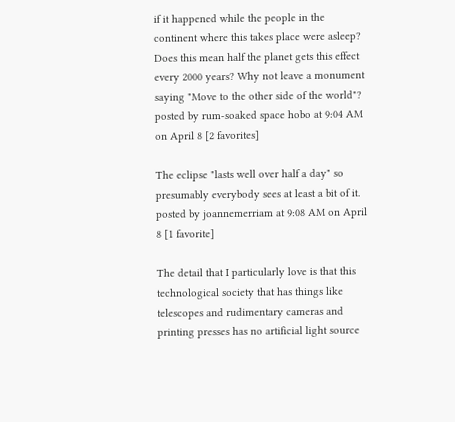if it happened while the people in the continent where this takes place were asleep? Does this mean half the planet gets this effect every 2000 years? Why not leave a monument saying "Move to the other side of the world"?
posted by rum-soaked space hobo at 9:04 AM on April 8 [2 favorites]

The eclipse "lasts well over half a day" so presumably everybody sees at least a bit of it.
posted by joannemerriam at 9:08 AM on April 8 [1 favorite]

The detail that I particularly love is that this technological society that has things like telescopes and rudimentary cameras and printing presses has no artificial light source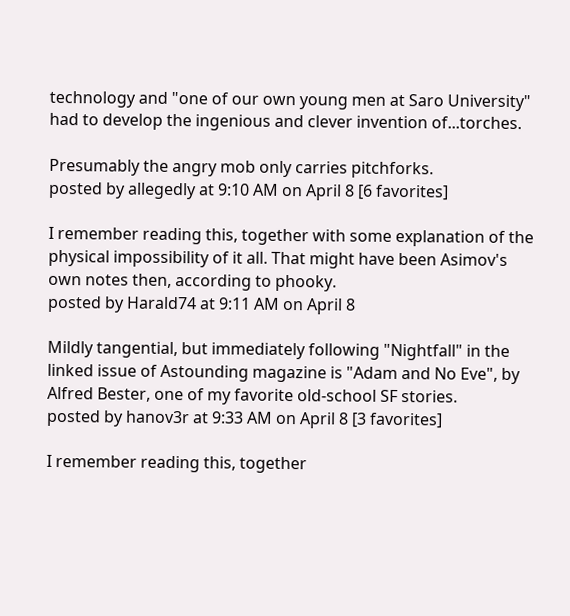technology and "one of our own young men at Saro University" had to develop the ingenious and clever invention of...torches.

Presumably the angry mob only carries pitchforks.
posted by allegedly at 9:10 AM on April 8 [6 favorites]

I remember reading this, together with some explanation of the physical impossibility of it all. That might have been Asimov's own notes then, according to phooky.
posted by Harald74 at 9:11 AM on April 8

Mildly tangential, but immediately following "Nightfall" in the linked issue of Astounding magazine is "Adam and No Eve", by Alfred Bester, one of my favorite old-school SF stories.
posted by hanov3r at 9:33 AM on April 8 [3 favorites]

I remember reading this, together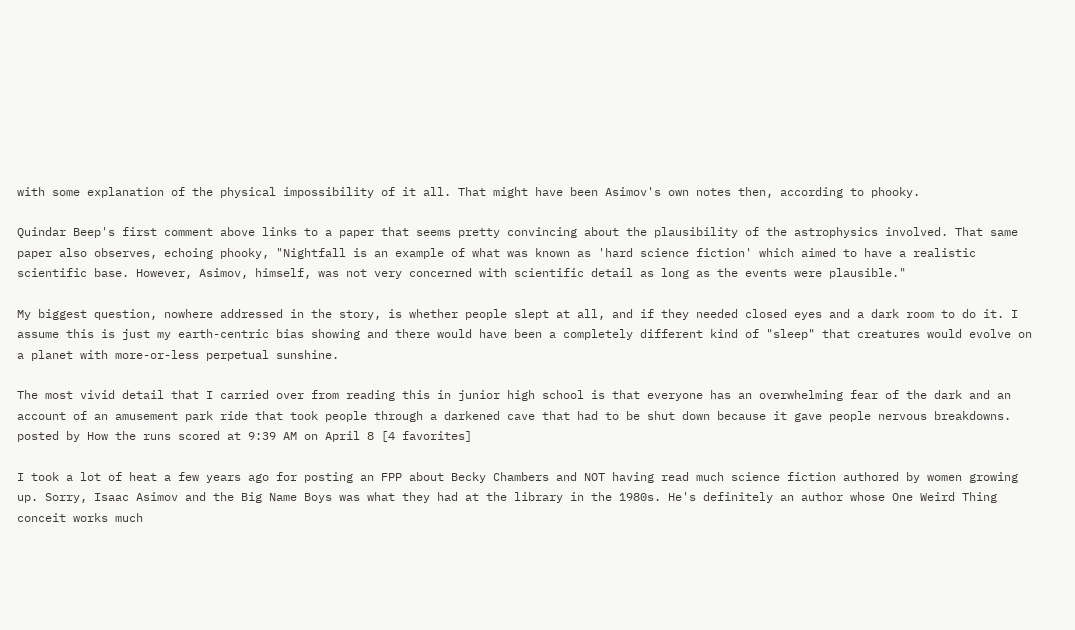with some explanation of the physical impossibility of it all. That might have been Asimov's own notes then, according to phooky.

Quindar Beep's first comment above links to a paper that seems pretty convincing about the plausibility of the astrophysics involved. That same paper also observes, echoing phooky, "Nightfall is an example of what was known as 'hard science fiction' which aimed to have a realistic scientific base. However, Asimov, himself, was not very concerned with scientific detail as long as the events were plausible."

My biggest question, nowhere addressed in the story, is whether people slept at all, and if they needed closed eyes and a dark room to do it. I assume this is just my earth-centric bias showing and there would have been a completely different kind of "sleep" that creatures would evolve on a planet with more-or-less perpetual sunshine.

The most vivid detail that I carried over from reading this in junior high school is that everyone has an overwhelming fear of the dark and an account of an amusement park ride that took people through a darkened cave that had to be shut down because it gave people nervous breakdowns.
posted by How the runs scored at 9:39 AM on April 8 [4 favorites]

I took a lot of heat a few years ago for posting an FPP about Becky Chambers and NOT having read much science fiction authored by women growing up. Sorry, Isaac Asimov and the Big Name Boys was what they had at the library in the 1980s. He's definitely an author whose One Weird Thing conceit works much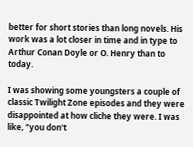better for short stories than long novels. His work was a lot closer in time and in type to Arthur Conan Doyle or O. Henry than to today.

I was showing some youngsters a couple of classic Twilight Zone episodes and they were disappointed at how cliche they were. I was like, "you don't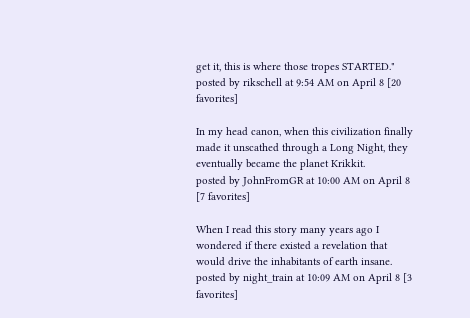get it, this is where those tropes STARTED."
posted by rikschell at 9:54 AM on April 8 [20 favorites]

In my head canon, when this civilization finally made it unscathed through a Long Night, they eventually became the planet Krikkit.
posted by JohnFromGR at 10:00 AM on April 8 [7 favorites]

When I read this story many years ago I wondered if there existed a revelation that would drive the inhabitants of earth insane.
posted by night_train at 10:09 AM on April 8 [3 favorites]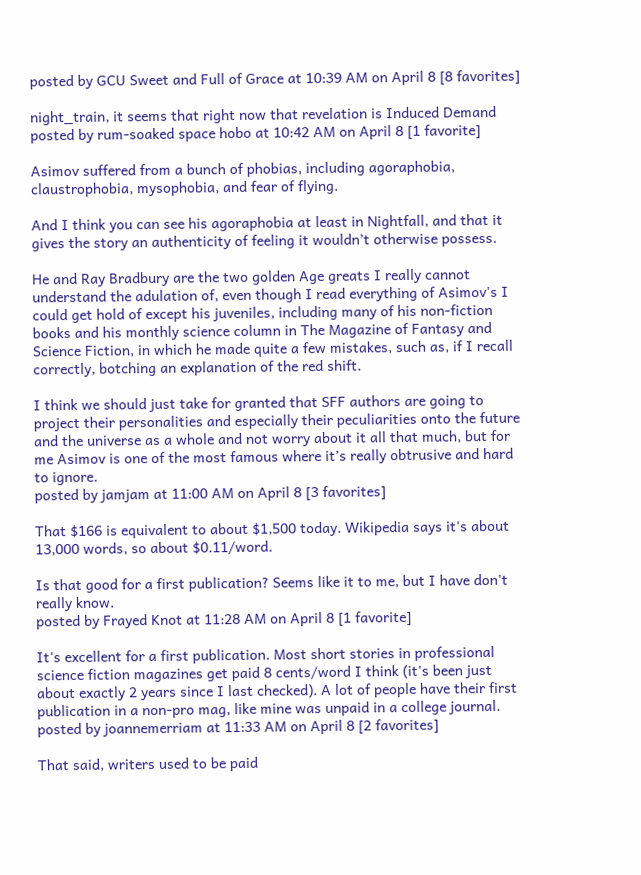posted by GCU Sweet and Full of Grace at 10:39 AM on April 8 [8 favorites]

night_train, it seems that right now that revelation is Induced Demand
posted by rum-soaked space hobo at 10:42 AM on April 8 [1 favorite]

Asimov suffered from a bunch of phobias, including agoraphobia, claustrophobia, mysophobia, and fear of flying.

And I think you can see his agoraphobia at least in Nightfall, and that it gives the story an authenticity of feeling it wouldn’t otherwise possess.

He and Ray Bradbury are the two golden Age greats I really cannot understand the adulation of, even though I read everything of Asimov's I could get hold of except his juveniles, including many of his non-fiction books and his monthly science column in The Magazine of Fantasy and Science Fiction, in which he made quite a few mistakes, such as, if I recall correctly, botching an explanation of the red shift.

I think we should just take for granted that SFF authors are going to project their personalities and especially their peculiarities onto the future and the universe as a whole and not worry about it all that much, but for me Asimov is one of the most famous where it’s really obtrusive and hard to ignore.
posted by jamjam at 11:00 AM on April 8 [3 favorites]

That $166 is equivalent to about $1,500 today. Wikipedia says it's about 13,000 words, so about $0.11/word.

Is that good for a first publication? Seems like it to me, but I have don't really know.
posted by Frayed Knot at 11:28 AM on April 8 [1 favorite]

It's excellent for a first publication. Most short stories in professional science fiction magazines get paid 8 cents/word I think (it's been just about exactly 2 years since I last checked). A lot of people have their first publication in a non-pro mag, like mine was unpaid in a college journal.
posted by joannemerriam at 11:33 AM on April 8 [2 favorites]

That said, writers used to be paid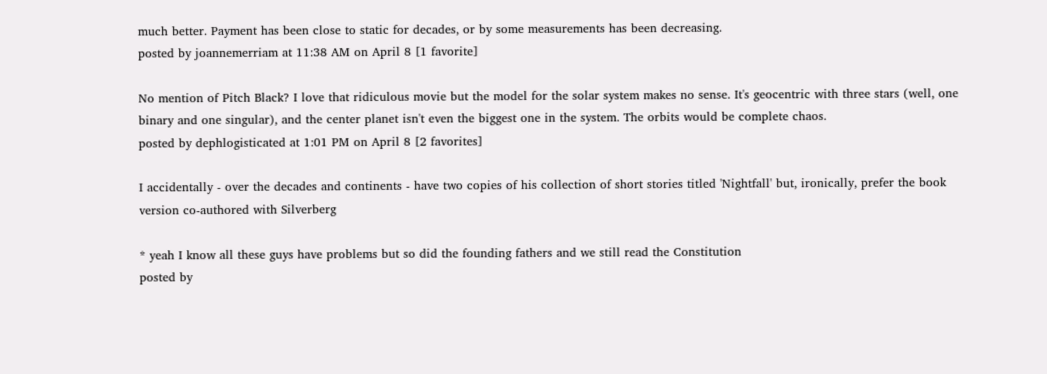much better. Payment has been close to static for decades, or by some measurements has been decreasing.
posted by joannemerriam at 11:38 AM on April 8 [1 favorite]

No mention of Pitch Black? I love that ridiculous movie but the model for the solar system makes no sense. It's geocentric with three stars (well, one binary and one singular), and the center planet isn't even the biggest one in the system. The orbits would be complete chaos.
posted by dephlogisticated at 1:01 PM on April 8 [2 favorites]

I accidentally - over the decades and continents - have two copies of his collection of short stories titled 'Nightfall' but, ironically, prefer the book version co-authored with Silverberg

* yeah I know all these guys have problems but so did the founding fathers and we still read the Constitution
posted by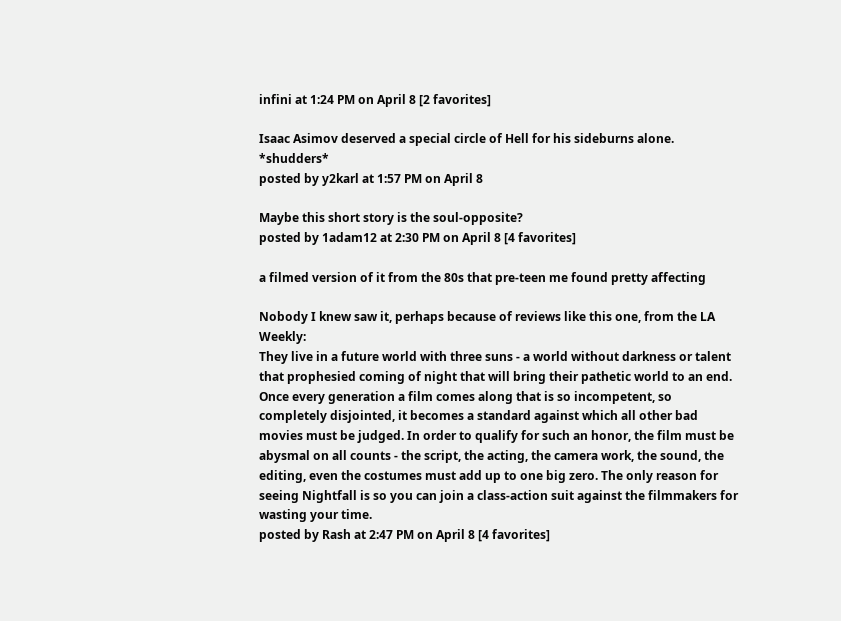infini at 1:24 PM on April 8 [2 favorites]

Isaac Asimov deserved a special circle of Hell for his sideburns alone. *shudders*
posted by y2karl at 1:57 PM on April 8

Maybe this short story is the soul-opposite?
posted by 1adam12 at 2:30 PM on April 8 [4 favorites]

a filmed version of it from the 80s that pre-teen me found pretty affecting

Nobody I knew saw it, perhaps because of reviews like this one, from the LA Weekly:
They live in a future world with three suns - a world without darkness or talent that prophesied coming of night that will bring their pathetic world to an end. Once every generation a film comes along that is so incompetent, so completely disjointed, it becomes a standard against which all other bad movies must be judged. In order to qualify for such an honor, the film must be abysmal on all counts - the script, the acting, the camera work, the sound, the editing, even the costumes must add up to one big zero. The only reason for seeing Nightfall is so you can join a class-action suit against the filmmakers for wasting your time.
posted by Rash at 2:47 PM on April 8 [4 favorites]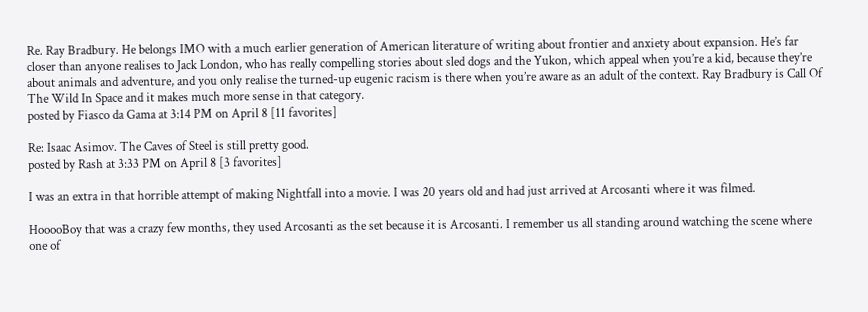Re. Ray Bradbury. He belongs IMO with a much earlier generation of American literature of writing about frontier and anxiety about expansion. He’s far closer than anyone realises to Jack London, who has really compelling stories about sled dogs and the Yukon, which appeal when you’re a kid, because they’re about animals and adventure, and you only realise the turned-up eugenic racism is there when you’re aware as an adult of the context. Ray Bradbury is Call Of The Wild In Space and it makes much more sense in that category.
posted by Fiasco da Gama at 3:14 PM on April 8 [11 favorites]

Re: Isaac Asimov. The Caves of Steel is still pretty good.
posted by Rash at 3:33 PM on April 8 [3 favorites]

I was an extra in that horrible attempt of making Nightfall into a movie. I was 20 years old and had just arrived at Arcosanti where it was filmed.

HooooBoy that was a crazy few months, they used Arcosanti as the set because it is Arcosanti. I remember us all standing around watching the scene where one of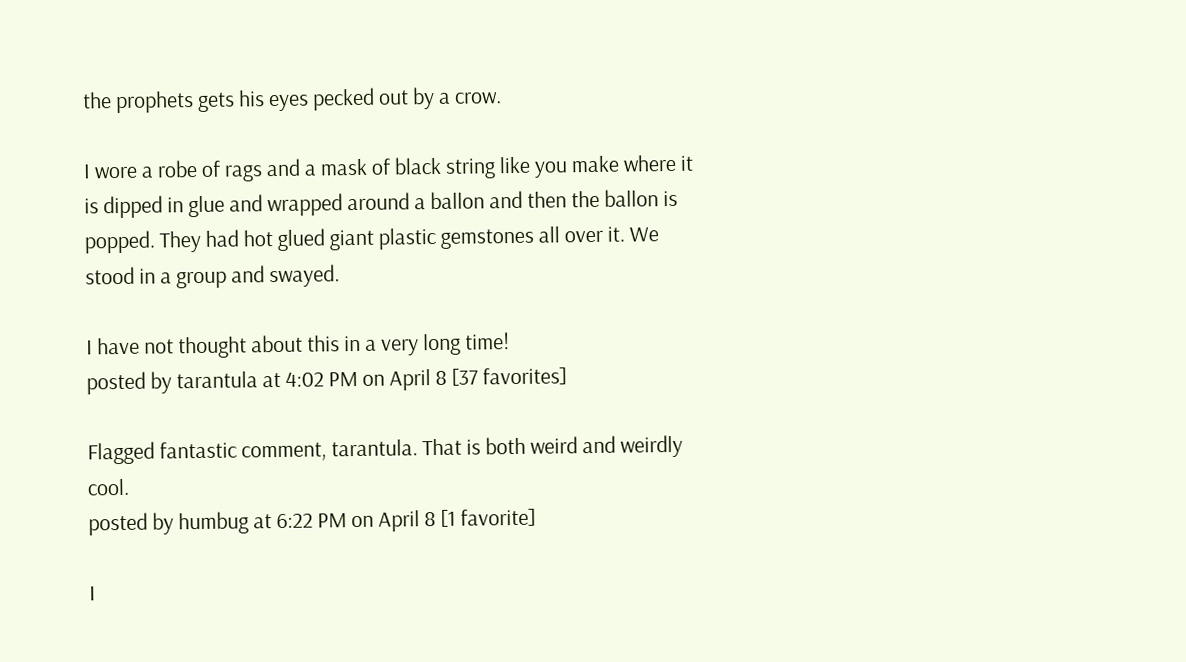the prophets gets his eyes pecked out by a crow.

I wore a robe of rags and a mask of black string like you make where it is dipped in glue and wrapped around a ballon and then the ballon is popped. They had hot glued giant plastic gemstones all over it. We stood in a group and swayed.

I have not thought about this in a very long time!
posted by tarantula at 4:02 PM on April 8 [37 favorites]

Flagged fantastic comment, tarantula. That is both weird and weirdly cool.
posted by humbug at 6:22 PM on April 8 [1 favorite]

I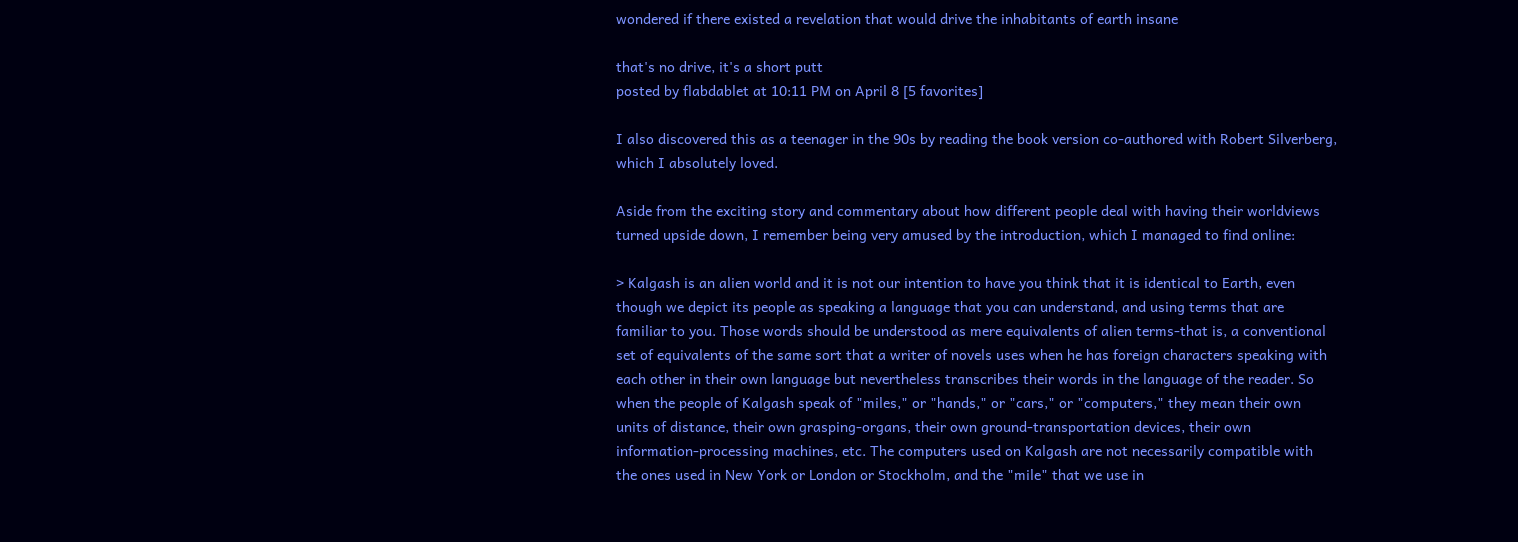wondered if there existed a revelation that would drive the inhabitants of earth insane

that's no drive, it's a short putt
posted by flabdablet at 10:11 PM on April 8 [5 favorites]

I also discovered this as a teenager in the 90s by reading the book version co-authored with Robert Silverberg, which I absolutely loved.

Aside from the exciting story and commentary about how different people deal with having their worldviews turned upside down, I remember being very amused by the introduction, which I managed to find online:

> Kalgash is an alien world and it is not our intention to have you think that it is identical to Earth, even though we depict its people as speaking a language that you can understand, and using terms that are familiar to you. Those words should be understood as mere equivalents of alien terms-that is, a conventional set of equivalents of the same sort that a writer of novels uses when he has foreign characters speaking with each other in their own language but nevertheless transcribes their words in the language of the reader. So when the people of Kalgash speak of "miles," or "hands," or "cars," or "computers," they mean their own units of distance, their own grasping-organs, their own ground-transportation devices, their own information-processing machines, etc. The computers used on Kalgash are not necessarily compatible with the ones used in New York or London or Stockholm, and the "mile" that we use in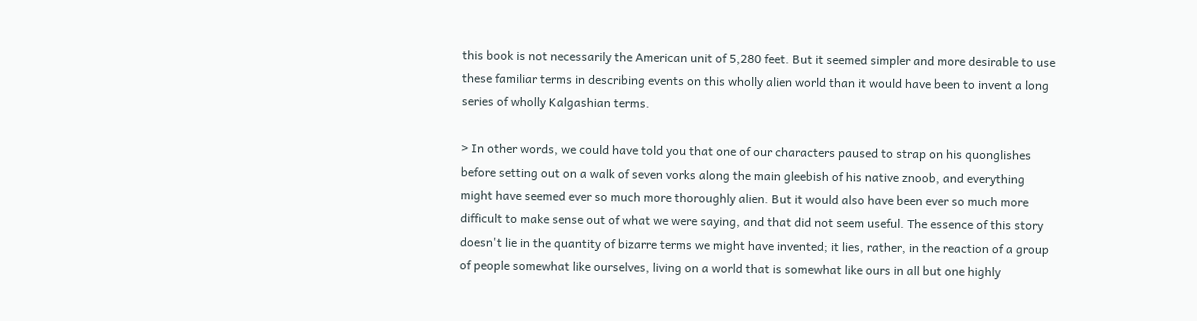this book is not necessarily the American unit of 5,280 feet. But it seemed simpler and more desirable to use these familiar terms in describing events on this wholly alien world than it would have been to invent a long series of wholly Kalgashian terms.

> In other words, we could have told you that one of our characters paused to strap on his quonglishes before setting out on a walk of seven vorks along the main gleebish of his native znoob, and everything might have seemed ever so much more thoroughly alien. But it would also have been ever so much more difficult to make sense out of what we were saying, and that did not seem useful. The essence of this story doesn't lie in the quantity of bizarre terms we might have invented; it lies, rather, in the reaction of a group of people somewhat like ourselves, living on a world that is somewhat like ours in all but one highly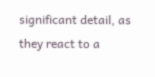significant detail, as they react to a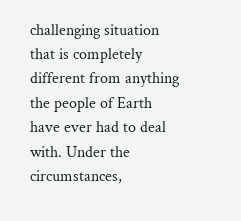challenging situation that is completely different from anything the people of Earth have ever had to deal with. Under the circumstances,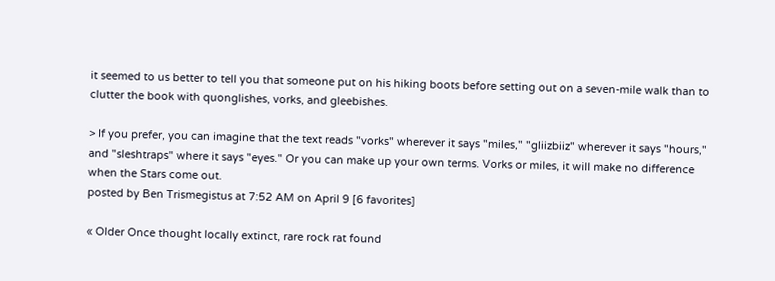it seemed to us better to tell you that someone put on his hiking boots before setting out on a seven-mile walk than to clutter the book with quonglishes, vorks, and gleebishes.

> If you prefer, you can imagine that the text reads "vorks" wherever it says "miles," "gliizbiiz" wherever it says "hours," and "sleshtraps" where it says "eyes." Or you can make up your own terms. Vorks or miles, it will make no difference when the Stars come out.
posted by Ben Trismegistus at 7:52 AM on April 9 [6 favorites]

« Older Once thought locally extinct, rare rock rat found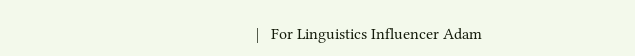|   For Linguistics Influencer Adam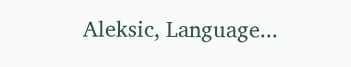Aleksic, Language...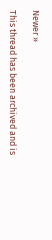Newer »

This thread has been archived and is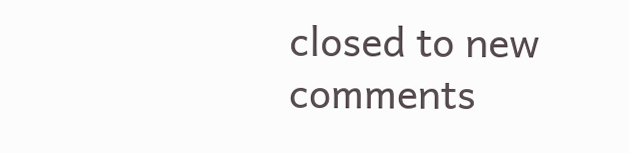closed to new comments